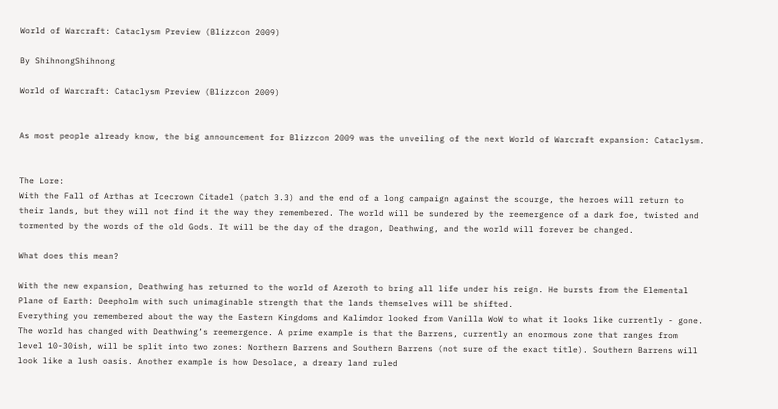World of Warcraft: Cataclysm Preview (Blizzcon 2009)

By ShihnongShihnong

World of Warcraft: Cataclysm Preview (Blizzcon 2009)


As most people already know, the big announcement for Blizzcon 2009 was the unveiling of the next World of Warcraft expansion: Cataclysm.


The Lore:
With the Fall of Arthas at Icecrown Citadel (patch 3.3) and the end of a long campaign against the scourge, the heroes will return to their lands, but they will not find it the way they remembered. The world will be sundered by the reemergence of a dark foe, twisted and tormented by the words of the old Gods. It will be the day of the dragon, Deathwing, and the world will forever be changed.

What does this mean?

With the new expansion, Deathwing has returned to the world of Azeroth to bring all life under his reign. He bursts from the Elemental Plane of Earth: Deepholm with such unimaginable strength that the lands themselves will be shifted.
Everything you remembered about the way the Eastern Kingdoms and Kalimdor looked from Vanilla WoW to what it looks like currently - gone. The world has changed with Deathwing’s reemergence. A prime example is that the Barrens, currently an enormous zone that ranges from level 10-30ish, will be split into two zones: Northern Barrens and Southern Barrens (not sure of the exact title). Southern Barrens will look like a lush oasis. Another example is how Desolace, a dreary land ruled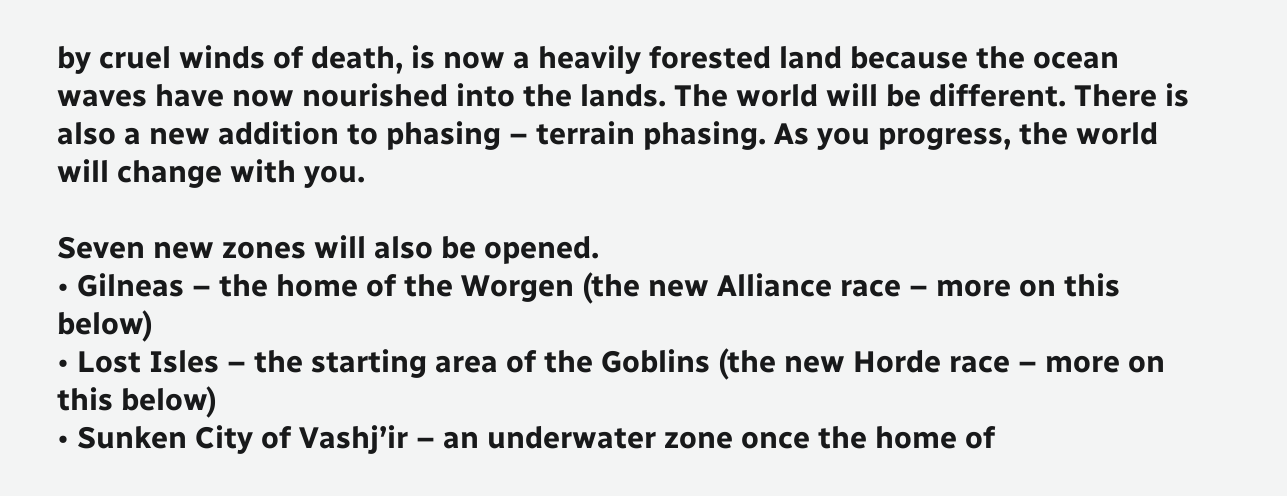by cruel winds of death, is now a heavily forested land because the ocean waves have now nourished into the lands. The world will be different. There is also a new addition to phasing – terrain phasing. As you progress, the world will change with you.

Seven new zones will also be opened.
• Gilneas – the home of the Worgen (the new Alliance race – more on this below)
• Lost Isles – the starting area of the Goblins (the new Horde race – more on this below)
• Sunken City of Vashj’ir – an underwater zone once the home of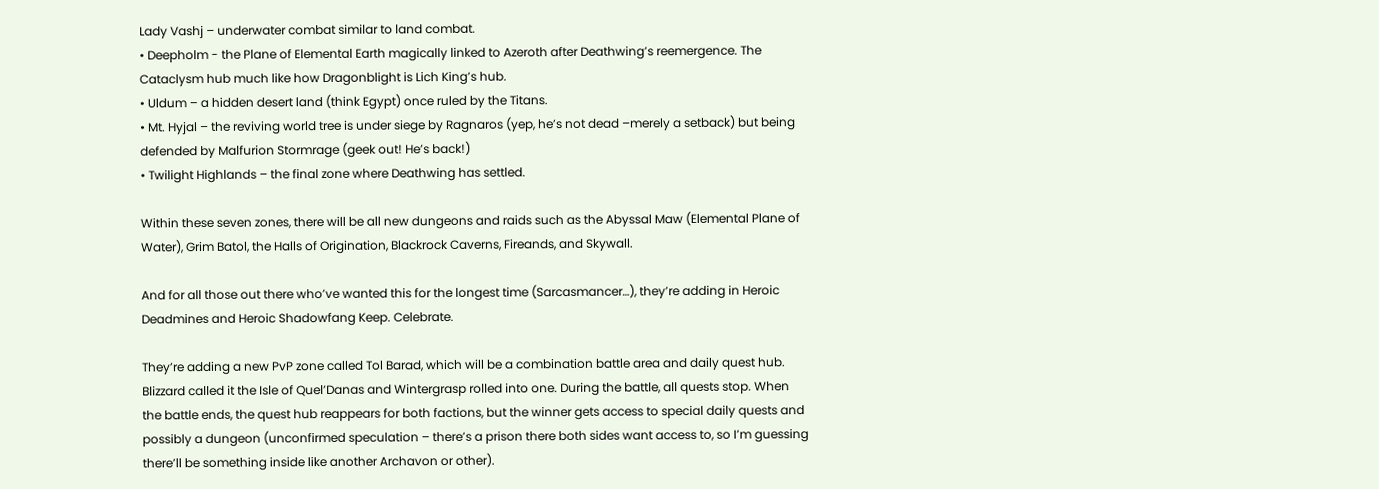Lady Vashj – underwater combat similar to land combat.
• Deepholm - the Plane of Elemental Earth magically linked to Azeroth after Deathwing’s reemergence. The Cataclysm hub much like how Dragonblight is Lich King’s hub.
• Uldum – a hidden desert land (think Egypt) once ruled by the Titans.
• Mt. Hyjal – the reviving world tree is under siege by Ragnaros (yep, he’s not dead –merely a setback) but being defended by Malfurion Stormrage (geek out! He’s back!)
• Twilight Highlands – the final zone where Deathwing has settled.

Within these seven zones, there will be all new dungeons and raids such as the Abyssal Maw (Elemental Plane of Water), Grim Batol, the Halls of Origination, Blackrock Caverns, Fireands, and Skywall.

And for all those out there who’ve wanted this for the longest time (Sarcasmancer…), they’re adding in Heroic Deadmines and Heroic Shadowfang Keep. Celebrate.

They’re adding a new PvP zone called Tol Barad, which will be a combination battle area and daily quest hub. Blizzard called it the Isle of Quel’Danas and Wintergrasp rolled into one. During the battle, all quests stop. When the battle ends, the quest hub reappears for both factions, but the winner gets access to special daily quests and possibly a dungeon (unconfirmed speculation – there’s a prison there both sides want access to, so I’m guessing there’ll be something inside like another Archavon or other).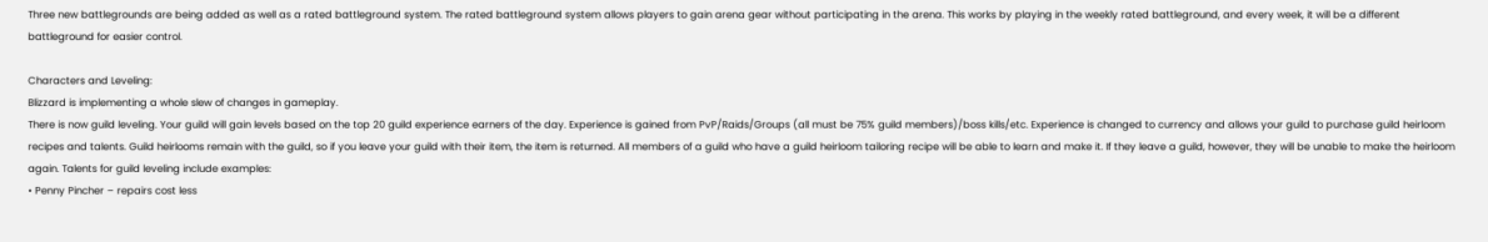Three new battlegrounds are being added as well as a rated battleground system. The rated battleground system allows players to gain arena gear without participating in the arena. This works by playing in the weekly rated battleground, and every week, it will be a different battleground for easier control.

Characters and Leveling:
Blizzard is implementing a whole slew of changes in gameplay.
There is now guild leveling. Your guild will gain levels based on the top 20 guild experience earners of the day. Experience is gained from PvP/Raids/Groups (all must be 75% guild members)/boss kills/etc. Experience is changed to currency and allows your guild to purchase guild heirloom recipes and talents. Guild heirlooms remain with the guild, so if you leave your guild with their item, the item is returned. All members of a guild who have a guild heirloom tailoring recipe will be able to learn and make it. If they leave a guild, however, they will be unable to make the heirloom again. Talents for guild leveling include examples:
• Penny Pincher – repairs cost less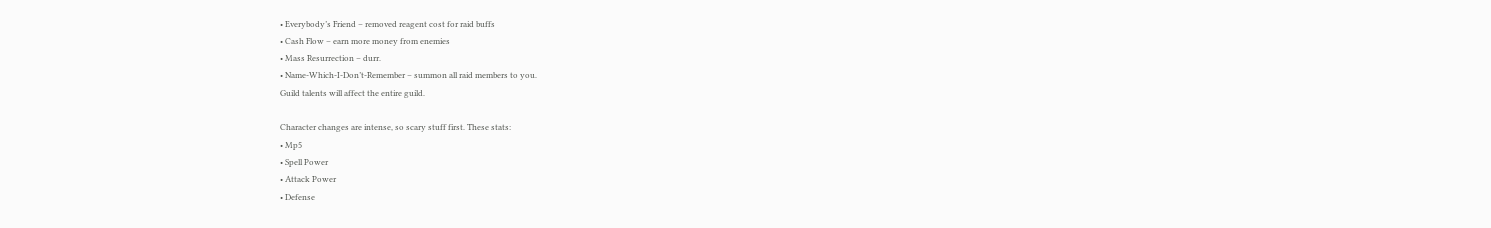• Everybody’s Friend – removed reagent cost for raid buffs
• Cash Flow – earn more money from enemies
• Mass Resurrection – durr.
• Name-Which-I-Don’t-Remember – summon all raid members to you.
Guild talents will affect the entire guild.

Character changes are intense, so scary stuff first. These stats:
• Mp5
• Spell Power
• Attack Power
• Defense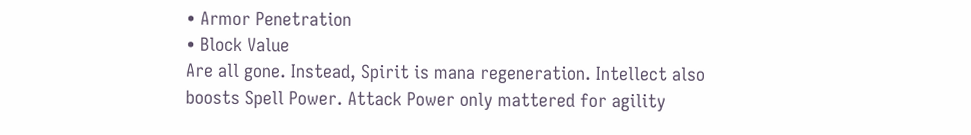• Armor Penetration
• Block Value
Are all gone. Instead, Spirit is mana regeneration. Intellect also boosts Spell Power. Attack Power only mattered for agility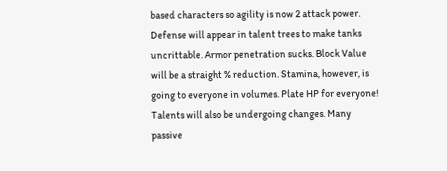based characters so agility is now 2 attack power. Defense will appear in talent trees to make tanks uncrittable. Armor penetration sucks. Block Value will be a straight % reduction. Stamina, however, is going to everyone in volumes. Plate HP for everyone!
Talents will also be undergoing changes. Many passive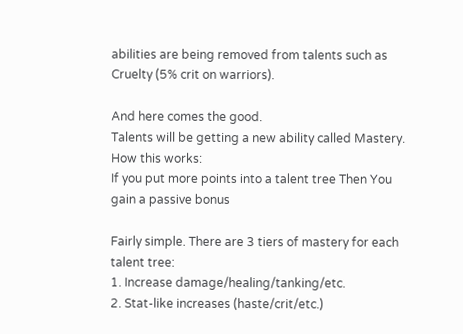abilities are being removed from talents such as Cruelty (5% crit on warriors).

And here comes the good.
Talents will be getting a new ability called Mastery. How this works:
If you put more points into a talent tree Then You gain a passive bonus

Fairly simple. There are 3 tiers of mastery for each talent tree:
1. Increase damage/healing/tanking/etc.
2. Stat-like increases (haste/crit/etc.)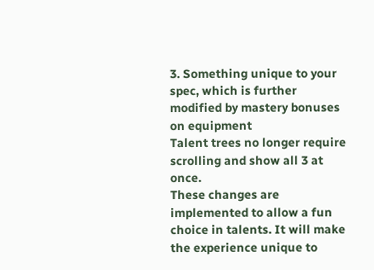3. Something unique to your spec, which is further modified by mastery bonuses on equipment
Talent trees no longer require scrolling and show all 3 at once.
These changes are implemented to allow a fun choice in talents. It will make the experience unique to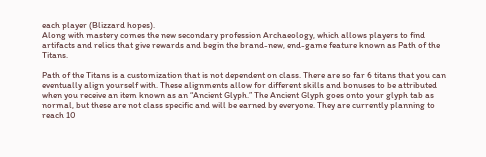each player (Blizzard hopes).
Along with mastery comes the new secondary profession Archaeology, which allows players to find artifacts and relics that give rewards and begin the brand-new, end-game feature known as Path of the Titans.

Path of the Titans is a customization that is not dependent on class. There are so far 6 titans that you can eventually align yourself with. These alignments allow for different skills and bonuses to be attributed when you receive an item known as an “Ancient Glyph.” The Ancient Glyph goes onto your glyph tab as normal, but these are not class specific and will be earned by everyone. They are currently planning to reach 10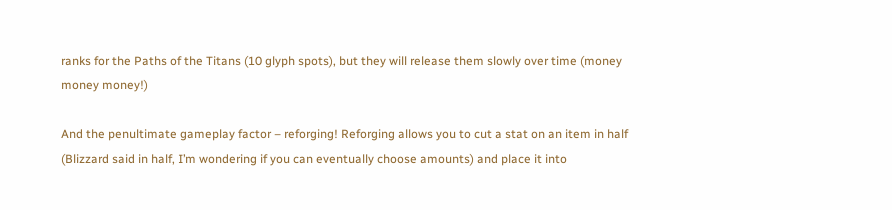ranks for the Paths of the Titans (10 glyph spots), but they will release them slowly over time (money money money!)

And the penultimate gameplay factor – reforging! Reforging allows you to cut a stat on an item in half (Blizzard said in half, I’m wondering if you can eventually choose amounts) and place it into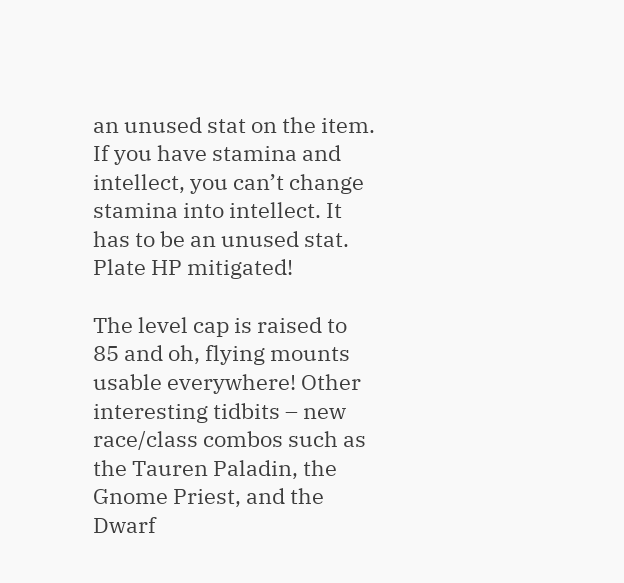an unused stat on the item. If you have stamina and intellect, you can’t change stamina into intellect. It has to be an unused stat. Plate HP mitigated!

The level cap is raised to 85 and oh, flying mounts usable everywhere! Other interesting tidbits – new race/class combos such as the Tauren Paladin, the Gnome Priest, and the Dwarf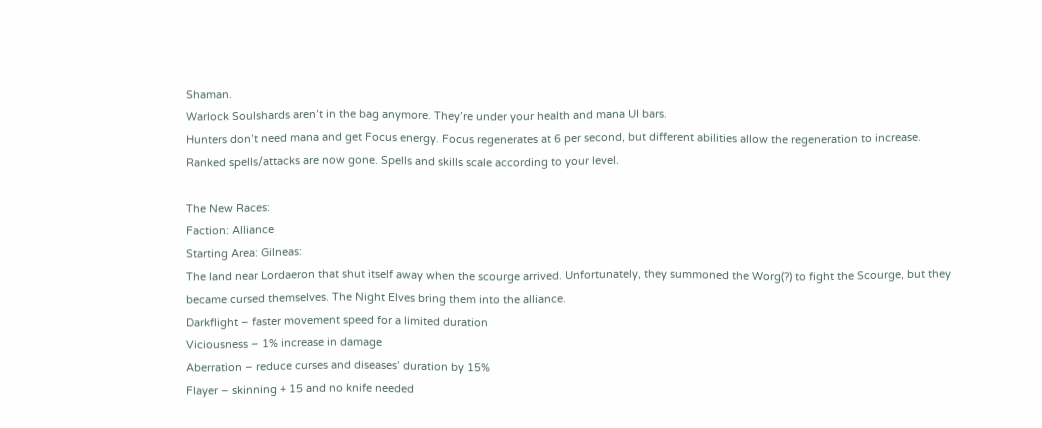Shaman.
Warlock Soulshards aren’t in the bag anymore. They’re under your health and mana UI bars.
Hunters don’t need mana and get Focus energy. Focus regenerates at 6 per second, but different abilities allow the regeneration to increase.
Ranked spells/attacks are now gone. Spells and skills scale according to your level.

The New Races:
Faction: Alliance
Starting Area: Gilneas:
The land near Lordaeron that shut itself away when the scourge arrived. Unfortunately, they summoned the Worg(?) to fight the Scourge, but they became cursed themselves. The Night Elves bring them into the alliance.
Darkflight – faster movement speed for a limited duration
Viciousness – 1% increase in damage
Aberration – reduce curses and diseases’ duration by 15%
Flayer – skinning + 15 and no knife needed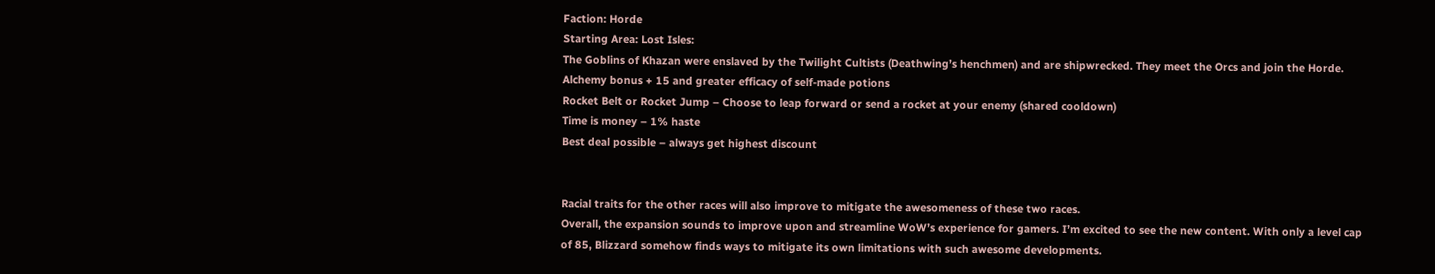Faction: Horde
Starting Area: Lost Isles:
The Goblins of Khazan were enslaved by the Twilight Cultists (Deathwing’s henchmen) and are shipwrecked. They meet the Orcs and join the Horde.
Alchemy bonus + 15 and greater efficacy of self-made potions
Rocket Belt or Rocket Jump – Choose to leap forward or send a rocket at your enemy (shared cooldown)
Time is money – 1% haste
Best deal possible – always get highest discount


Racial traits for the other races will also improve to mitigate the awesomeness of these two races.
Overall, the expansion sounds to improve upon and streamline WoW’s experience for gamers. I’m excited to see the new content. With only a level cap of 85, Blizzard somehow finds ways to mitigate its own limitations with such awesome developments.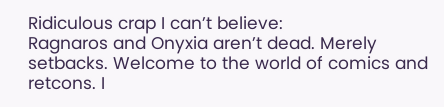Ridiculous crap I can’t believe:
Ragnaros and Onyxia aren’t dead. Merely setbacks. Welcome to the world of comics and retcons. I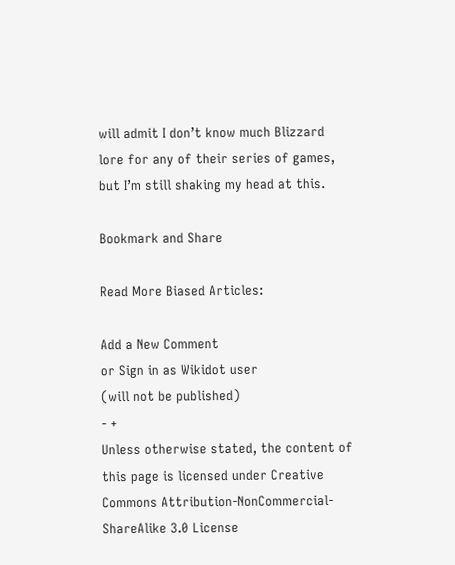will admit I don’t know much Blizzard lore for any of their series of games, but I’m still shaking my head at this.

Bookmark and Share

Read More Biased Articles:

Add a New Comment
or Sign in as Wikidot user
(will not be published)
- +
Unless otherwise stated, the content of this page is licensed under Creative Commons Attribution-NonCommercial-ShareAlike 3.0 License